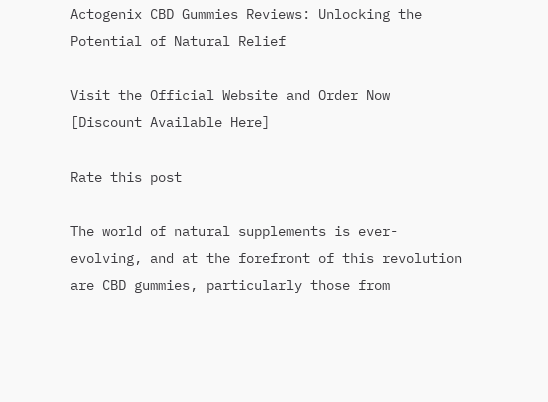Actogenix CBD Gummies Reviews: Unlocking the Potential of Natural Relief

Visit the Official Website and Order Now [Discount Available Here]

Rate this post

The world of natural supplements is ever-evolving, and at the forefront of this revolution are CBD gummies, particularly those from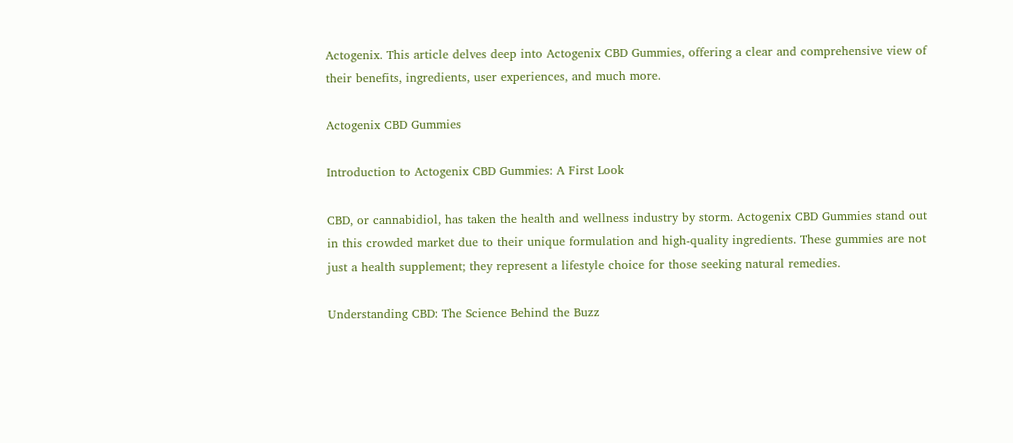Actogenix. This article delves deep into Actogenix CBD Gummies, offering a clear and comprehensive view of their benefits, ingredients, user experiences, and much more.

Actogenix CBD Gummies

Introduction to Actogenix CBD Gummies: A First Look

CBD, or cannabidiol, has taken the health and wellness industry by storm. Actogenix CBD Gummies stand out in this crowded market due to their unique formulation and high-quality ingredients. These gummies are not just a health supplement; they represent a lifestyle choice for those seeking natural remedies.

Understanding CBD: The Science Behind the Buzz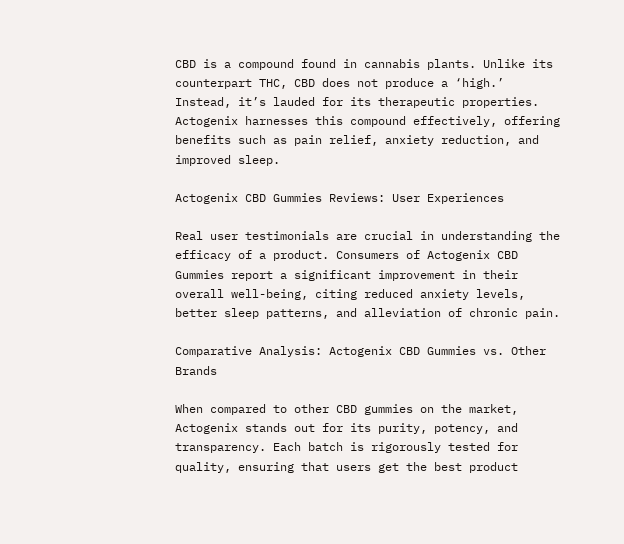CBD is a compound found in cannabis plants. Unlike its counterpart THC, CBD does not produce a ‘high.’ Instead, it’s lauded for its therapeutic properties. Actogenix harnesses this compound effectively, offering benefits such as pain relief, anxiety reduction, and improved sleep.

Actogenix CBD Gummies Reviews: User Experiences

Real user testimonials are crucial in understanding the efficacy of a product. Consumers of Actogenix CBD Gummies report a significant improvement in their overall well-being, citing reduced anxiety levels, better sleep patterns, and alleviation of chronic pain.

Comparative Analysis: Actogenix CBD Gummies vs. Other Brands

When compared to other CBD gummies on the market, Actogenix stands out for its purity, potency, and transparency. Each batch is rigorously tested for quality, ensuring that users get the best product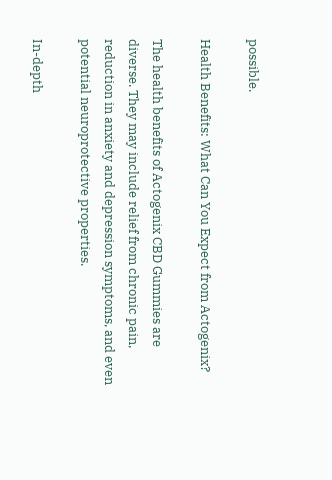possible.

Health Benefits: What Can You Expect from Actogenix?

The health benefits of Actogenix CBD Gummies are diverse. They may include relief from chronic pain, reduction in anxiety and depression symptoms, and even potential neuroprotective properties.

In-depth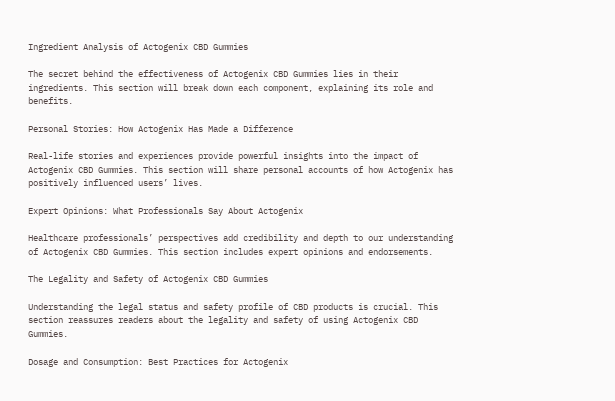Ingredient Analysis of Actogenix CBD Gummies

The secret behind the effectiveness of Actogenix CBD Gummies lies in their ingredients. This section will break down each component, explaining its role and benefits.

Personal Stories: How Actogenix Has Made a Difference

Real-life stories and experiences provide powerful insights into the impact of Actogenix CBD Gummies. This section will share personal accounts of how Actogenix has positively influenced users’ lives.

Expert Opinions: What Professionals Say About Actogenix

Healthcare professionals’ perspectives add credibility and depth to our understanding of Actogenix CBD Gummies. This section includes expert opinions and endorsements.

The Legality and Safety of Actogenix CBD Gummies

Understanding the legal status and safety profile of CBD products is crucial. This section reassures readers about the legality and safety of using Actogenix CBD Gummies.

Dosage and Consumption: Best Practices for Actogenix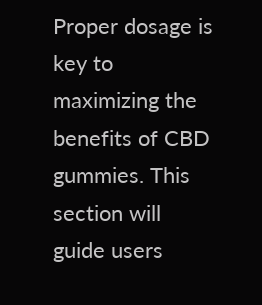Proper dosage is key to maximizing the benefits of CBD gummies. This section will guide users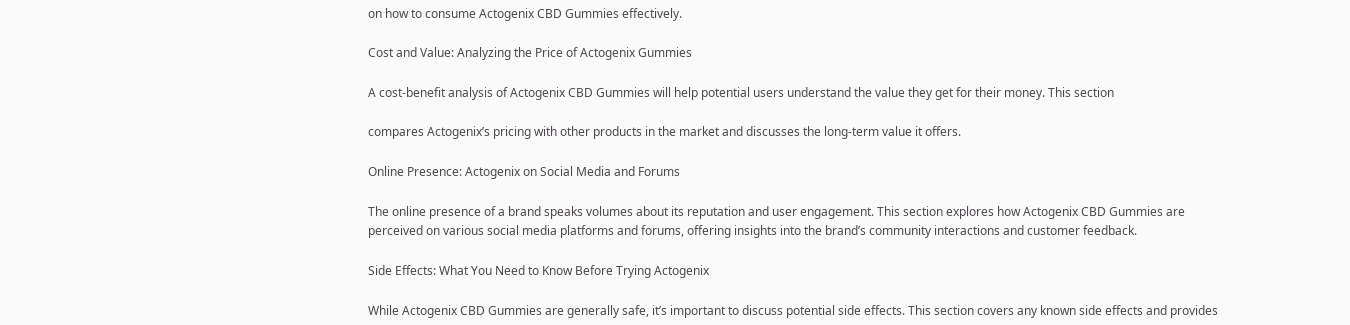on how to consume Actogenix CBD Gummies effectively.

Cost and Value: Analyzing the Price of Actogenix Gummies

A cost-benefit analysis of Actogenix CBD Gummies will help potential users understand the value they get for their money. This section

compares Actogenix’s pricing with other products in the market and discusses the long-term value it offers.

Online Presence: Actogenix on Social Media and Forums

The online presence of a brand speaks volumes about its reputation and user engagement. This section explores how Actogenix CBD Gummies are perceived on various social media platforms and forums, offering insights into the brand’s community interactions and customer feedback.

Side Effects: What You Need to Know Before Trying Actogenix

While Actogenix CBD Gummies are generally safe, it’s important to discuss potential side effects. This section covers any known side effects and provides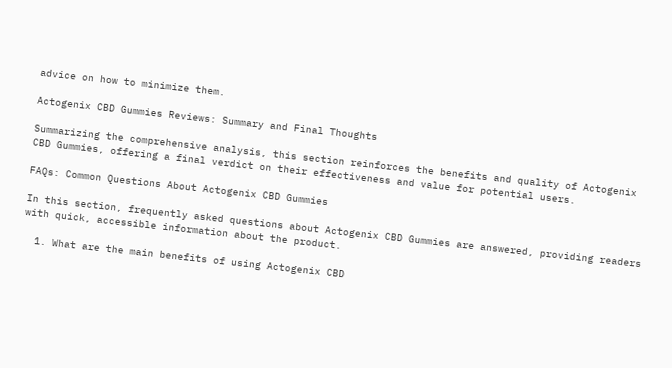advice on how to minimize them.

Actogenix CBD Gummies Reviews: Summary and Final Thoughts

Summarizing the comprehensive analysis, this section reinforces the benefits and quality of Actogenix CBD Gummies, offering a final verdict on their effectiveness and value for potential users.

FAQs: Common Questions About Actogenix CBD Gummies

In this section, frequently asked questions about Actogenix CBD Gummies are answered, providing readers with quick, accessible information about the product.

  1. What are the main benefits of using Actogenix CBD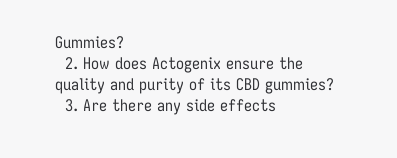Gummies?
  2. How does Actogenix ensure the quality and purity of its CBD gummies?
  3. Are there any side effects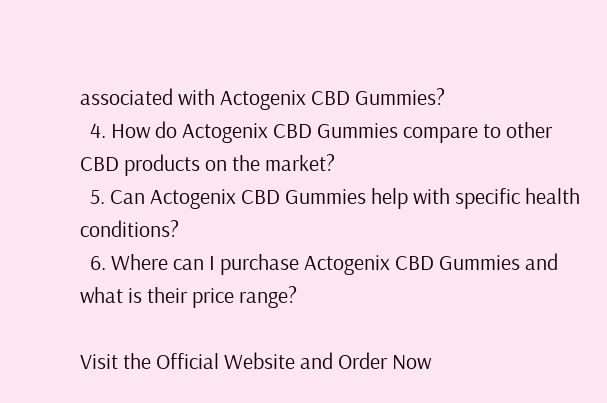associated with Actogenix CBD Gummies?
  4. How do Actogenix CBD Gummies compare to other CBD products on the market?
  5. Can Actogenix CBD Gummies help with specific health conditions?
  6. Where can I purchase Actogenix CBD Gummies and what is their price range?

Visit the Official Website and Order Now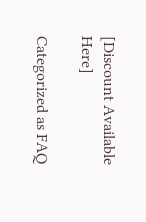[Discount Available Here]

Categorized as FAQ